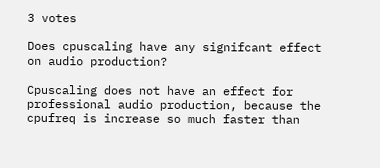3 votes

Does cpuscaling have any signifcant effect on audio production?

Cpuscaling does not have an effect for professional audio production, because the cpufreq is increase so much faster than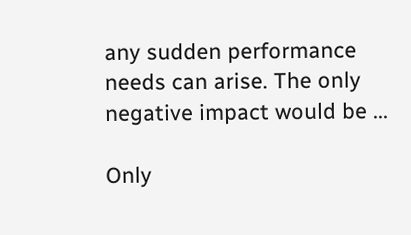any sudden performance needs can arise. The only negative impact would be ...

Only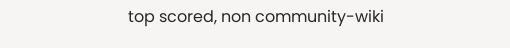top scored, non community-wiki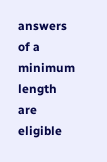answers of a minimum length are eligible